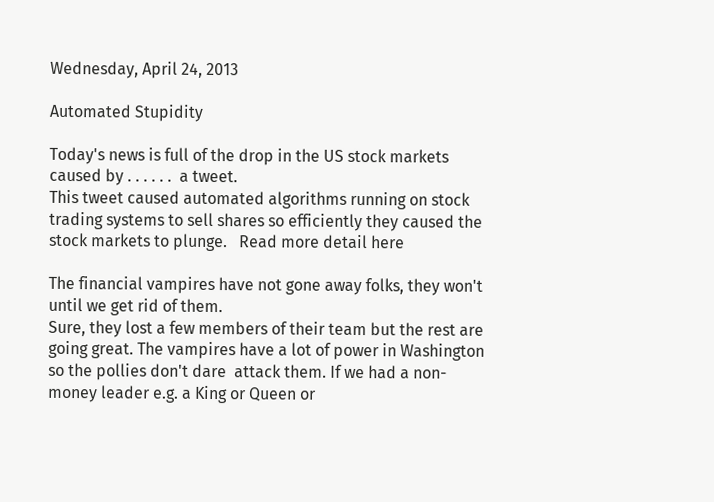Wednesday, April 24, 2013

Automated Stupidity

Today's news is full of the drop in the US stock markets caused by . . . . . .  a tweet.
This tweet caused automated algorithms running on stock trading systems to sell shares so efficiently they caused the stock markets to plunge.   Read more detail here

The financial vampires have not gone away folks, they won't until we get rid of them.
Sure, they lost a few members of their team but the rest are going great. The vampires have a lot of power in Washington so the pollies don't dare  attack them. If we had a non- money leader e.g. a King or Queen or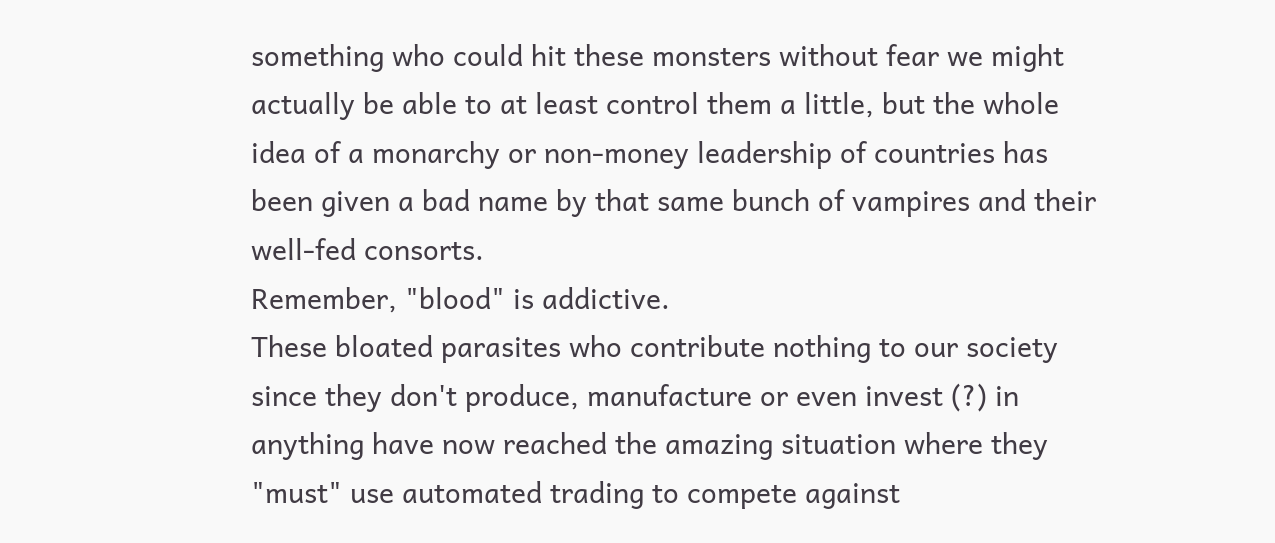something who could hit these monsters without fear we might actually be able to at least control them a little, but the whole idea of a monarchy or non-money leadership of countries has been given a bad name by that same bunch of vampires and their well-fed consorts.
Remember, "blood" is addictive.
These bloated parasites who contribute nothing to our society since they don't produce, manufacture or even invest (?) in anything have now reached the amazing situation where they "must" use automated trading to compete against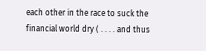each other in the race to suck the financial world dry ( . . . . and thus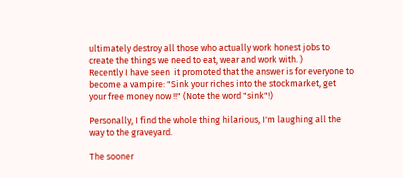ultimately destroy all those who actually work honest jobs to create the things we need to eat, wear and work with. )
Recently I have seen  it promoted that the answer is for everyone to become a vampire: "Sink your riches into the stockmarket, get your free money now !!" (Note the word "sink"!)

Personally, I find the whole thing hilarious, I'm laughing all the way to the graveyard.

The sooner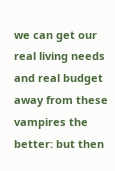we can get our real living needs and real budget away from these vampires the better: but then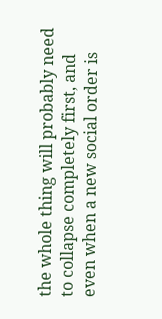the whole thing will probably need to collapse completely first, and even when a new social order is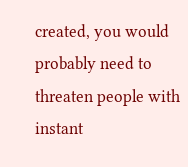created, you would probably need to threaten people with instant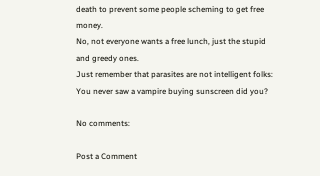death to prevent some people scheming to get free money.
No, not everyone wants a free lunch, just the stupid and greedy ones.
Just remember that parasites are not intelligent folks: You never saw a vampire buying sunscreen did you?

No comments:

Post a Comment